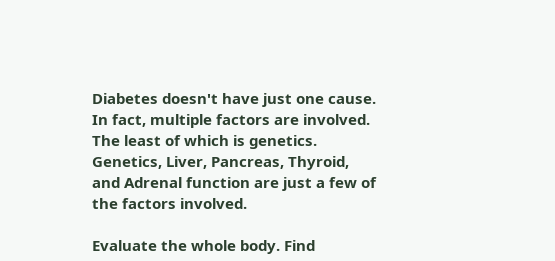Diabetes doesn't have just one cause. In fact, multiple factors are involved. The least of which is genetics. Genetics, Liver, Pancreas, Thyroid, and Adrenal function are just a few of the factors involved.

Evaluate the whole body. Find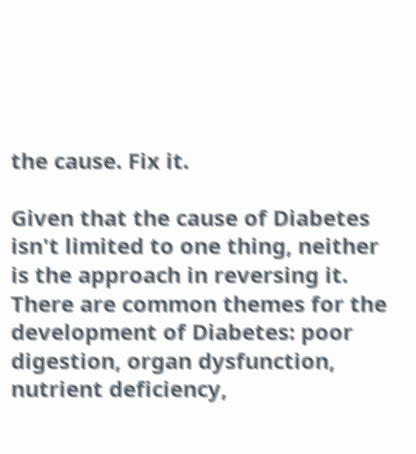the cause. Fix it.

Given that the cause of Diabetes isn't limited to one thing, neither is the approach in reversing it. There are common themes for the development of Diabetes: poor digestion, organ dysfunction, nutrient deficiency,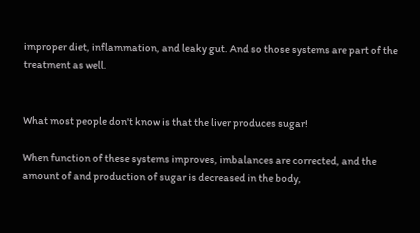improper diet, inflammation, and leaky gut. And so those systems are part of the treatment as well.


What most people don't know is that the liver produces sugar!

When function of these systems improves, imbalances are corrected, and the amount of and production of sugar is decreased in the body,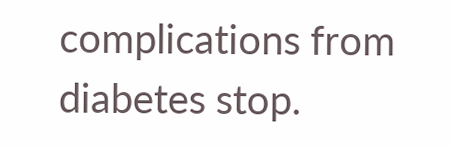complications from diabetes stop.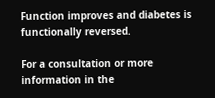Function improves and diabetes is functionally reversed.

For a consultation or more information in the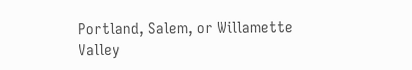Portland, Salem, or Willamette Valley